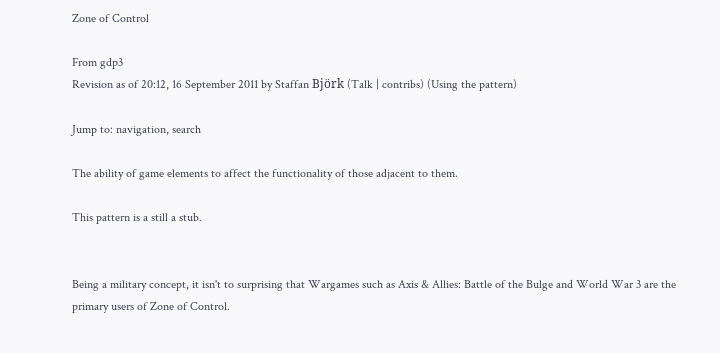Zone of Control

From gdp3
Revision as of 20:12, 16 September 2011 by Staffan Björk (Talk | contribs) (Using the pattern)

Jump to: navigation, search

The ability of game elements to affect the functionality of those adjacent to them.

This pattern is a still a stub.


Being a military concept, it isn't to surprising that Wargames such as Axis & Allies: Battle of the Bulge and World War 3 are the primary users of Zone of Control.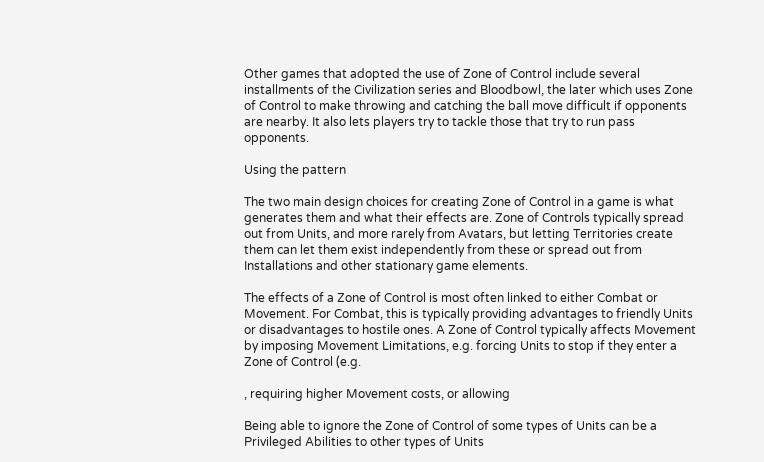Other games that adopted the use of Zone of Control include several installments of the Civilization series and Bloodbowl, the later which uses Zone of Control to make throwing and catching the ball move difficult if opponents are nearby. It also lets players try to tackle those that try to run pass opponents.

Using the pattern

The two main design choices for creating Zone of Control in a game is what generates them and what their effects are. Zone of Controls typically spread out from Units, and more rarely from Avatars, but letting Territories create them can let them exist independently from these or spread out from Installations and other stationary game elements.

The effects of a Zone of Control is most often linked to either Combat or Movement. For Combat, this is typically providing advantages to friendly Units or disadvantages to hostile ones. A Zone of Control typically affects Movement by imposing Movement Limitations, e.g. forcing Units to stop if they enter a Zone of Control (e.g.

, requiring higher Movement costs, or allowing

Being able to ignore the Zone of Control of some types of Units can be a Privileged Abilities to other types of Units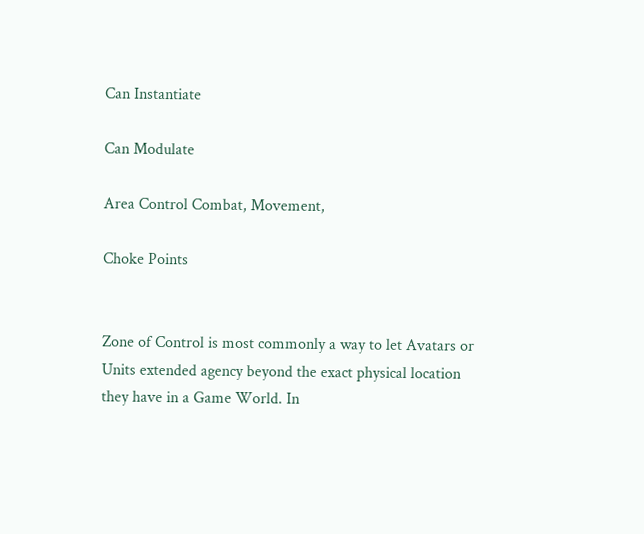Can Instantiate

Can Modulate

Area Control Combat, Movement,

Choke Points


Zone of Control is most commonly a way to let Avatars or Units extended agency beyond the exact physical location they have in a Game World. In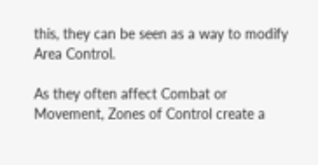this, they can be seen as a way to modify Area Control.

As they often affect Combat or Movement, Zones of Control create a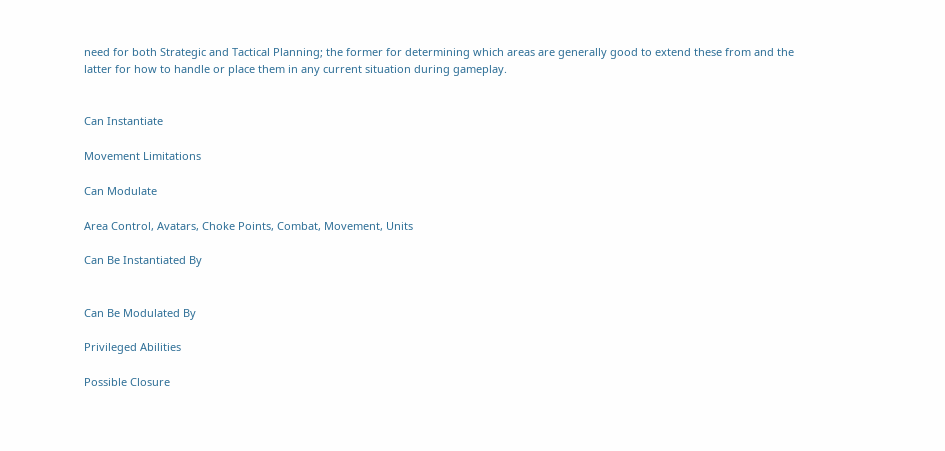need for both Strategic and Tactical Planning; the former for determining which areas are generally good to extend these from and the latter for how to handle or place them in any current situation during gameplay.


Can Instantiate

Movement Limitations

Can Modulate

Area Control, Avatars, Choke Points, Combat, Movement, Units

Can Be Instantiated By


Can Be Modulated By

Privileged Abilities

Possible Closure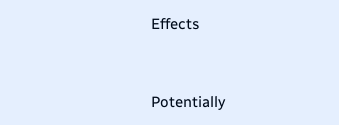Effects


Potentially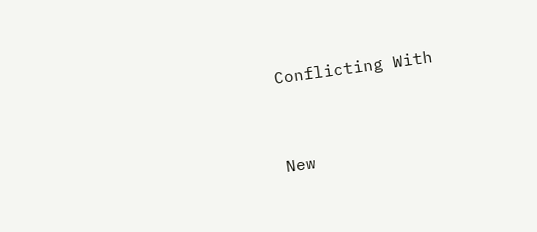Conflicting With



New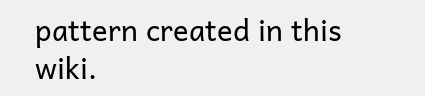pattern created in this wiki.